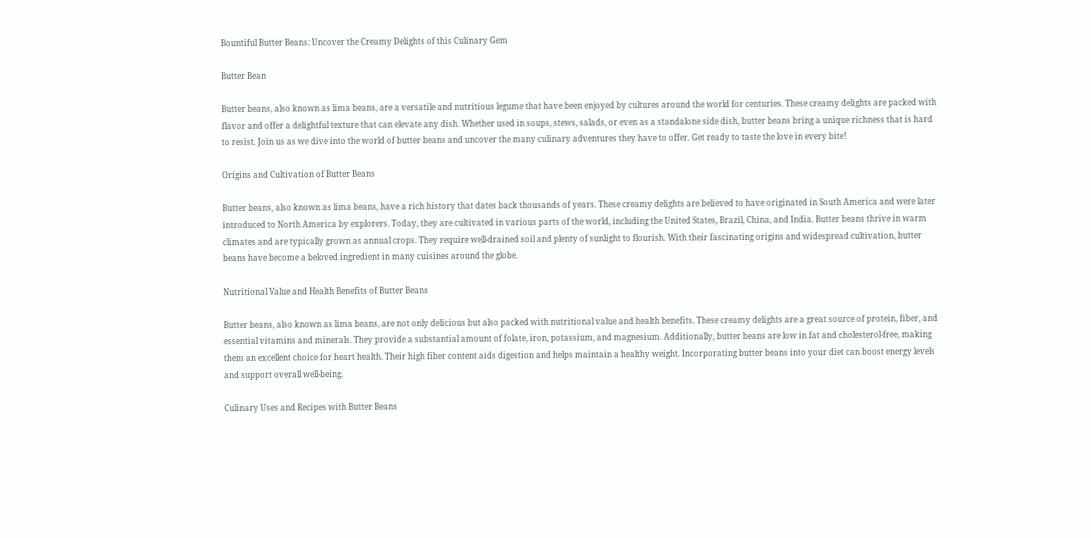Bountiful Butter Beans: Uncover the Creamy Delights of this Culinary Gem

Butter Bean

Butter beans, also known as lima beans, are a versatile and nutritious legume that have been enjoyed by cultures around the world for centuries. These creamy delights are packed with flavor and offer a delightful texture that can elevate any dish. Whether used in soups, stews, salads, or even as a standalone side dish, butter beans bring a unique richness that is hard to resist. Join us as we dive into the world of butter beans and uncover the many culinary adventures they have to offer. Get ready to taste the love in every bite!

Origins and Cultivation of Butter Beans

Butter beans, also known as lima beans, have a rich history that dates back thousands of years. These creamy delights are believed to have originated in South America and were later introduced to North America by explorers. Today, they are cultivated in various parts of the world, including the United States, Brazil, China, and India. Butter beans thrive in warm climates and are typically grown as annual crops. They require well-drained soil and plenty of sunlight to flourish. With their fascinating origins and widespread cultivation, butter beans have become a beloved ingredient in many cuisines around the globe.

Nutritional Value and Health Benefits of Butter Beans

Butter beans, also known as lima beans, are not only delicious but also packed with nutritional value and health benefits. These creamy delights are a great source of protein, fiber, and essential vitamins and minerals. They provide a substantial amount of folate, iron, potassium, and magnesium. Additionally, butter beans are low in fat and cholesterol-free, making them an excellent choice for heart health. Their high fiber content aids digestion and helps maintain a healthy weight. Incorporating butter beans into your diet can boost energy levels and support overall well-being.

Culinary Uses and Recipes with Butter Beans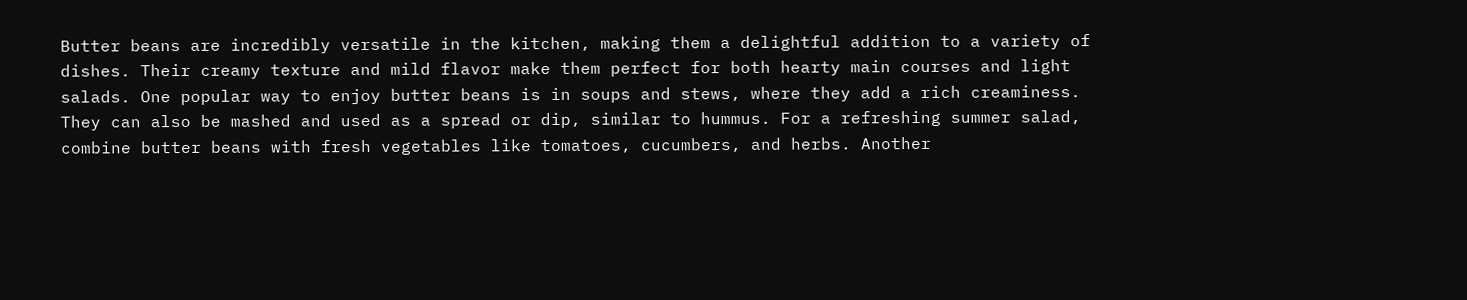Butter beans are incredibly versatile in the kitchen, making them a delightful addition to a variety of dishes. Their creamy texture and mild flavor make them perfect for both hearty main courses and light salads. One popular way to enjoy butter beans is in soups and stews, where they add a rich creaminess. They can also be mashed and used as a spread or dip, similar to hummus. For a refreshing summer salad, combine butter beans with fresh vegetables like tomatoes, cucumbers, and herbs. Another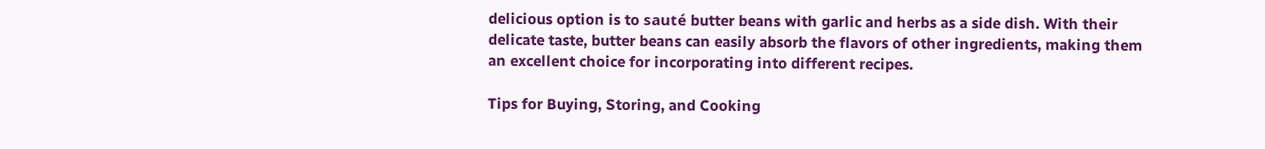delicious option is to sauté butter beans with garlic and herbs as a side dish. With their delicate taste, butter beans can easily absorb the flavors of other ingredients, making them an excellent choice for incorporating into different recipes.

Tips for Buying, Storing, and Cooking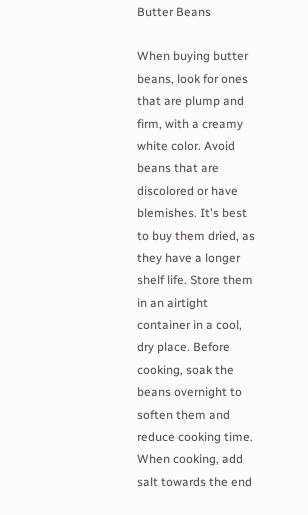Butter Beans

When buying butter beans, look for ones that are plump and firm, with a creamy white color. Avoid beans that are discolored or have blemishes. It's best to buy them dried, as they have a longer shelf life. Store them in an airtight container in a cool, dry place. Before cooking, soak the beans overnight to soften them and reduce cooking time. When cooking, add salt towards the end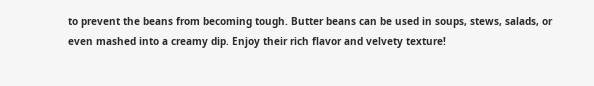to prevent the beans from becoming tough. Butter beans can be used in soups, stews, salads, or even mashed into a creamy dip. Enjoy their rich flavor and velvety texture!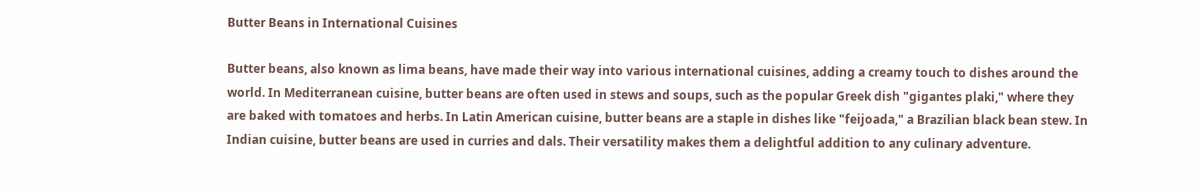Butter Beans in International Cuisines

Butter beans, also known as lima beans, have made their way into various international cuisines, adding a creamy touch to dishes around the world. In Mediterranean cuisine, butter beans are often used in stews and soups, such as the popular Greek dish "gigantes plaki," where they are baked with tomatoes and herbs. In Latin American cuisine, butter beans are a staple in dishes like "feijoada," a Brazilian black bean stew. In Indian cuisine, butter beans are used in curries and dals. Their versatility makes them a delightful addition to any culinary adventure.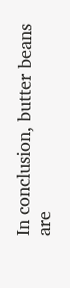In conclusion, butter beans are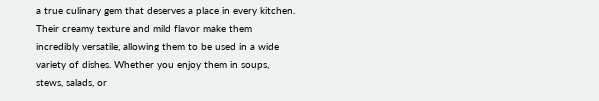a true culinary gem that deserves a place in every kitchen. Their creamy texture and mild flavor make them incredibly versatile, allowing them to be used in a wide variety of dishes. Whether you enjoy them in soups, stews, salads, or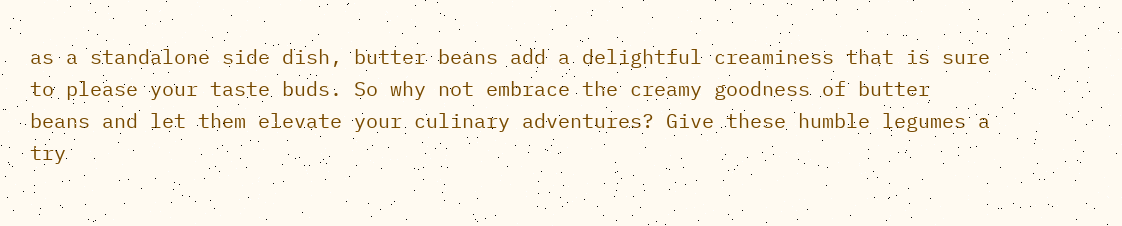as a standalone side dish, butter beans add a delightful creaminess that is sure to please your taste buds. So why not embrace the creamy goodness of butter beans and let them elevate your culinary adventures? Give these humble legumes a try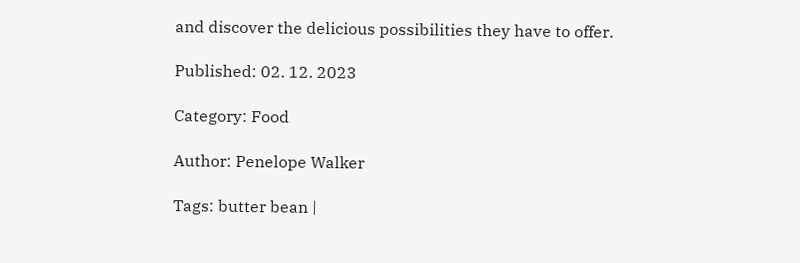and discover the delicious possibilities they have to offer.

Published: 02. 12. 2023

Category: Food

Author: Penelope Walker

Tags: butter bean |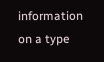information on a type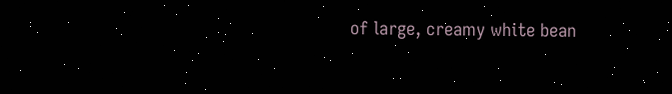of large, creamy white bean